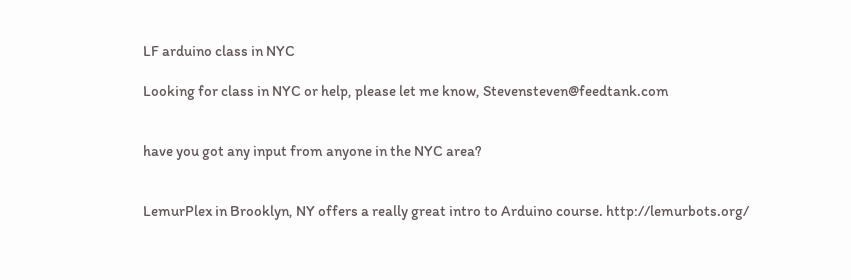LF arduino class in NYC

Looking for class in NYC or help, please let me know, Stevensteven@feedtank.com


have you got any input from anyone in the NYC area?


LemurPlex in Brooklyn, NY offers a really great intro to Arduino course. http://lemurbots.org/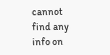cannot find any info on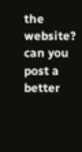the website? can you post a better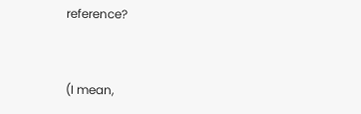reference?


(I mean,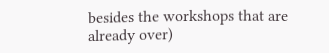besides the workshops that are already over)